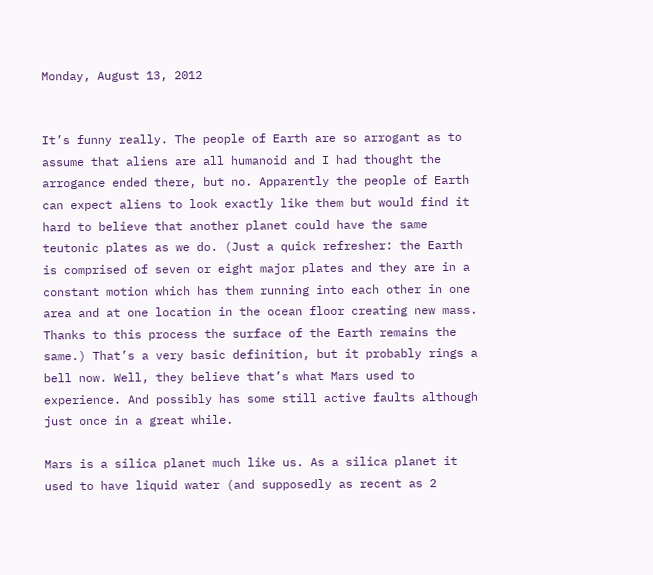Monday, August 13, 2012


It’s funny really. The people of Earth are so arrogant as to assume that aliens are all humanoid and I had thought the arrogance ended there, but no. Apparently the people of Earth can expect aliens to look exactly like them but would find it hard to believe that another planet could have the same teutonic plates as we do. (Just a quick refresher: the Earth is comprised of seven or eight major plates and they are in a constant motion which has them running into each other in one area and at one location in the ocean floor creating new mass. Thanks to this process the surface of the Earth remains the same.) That’s a very basic definition, but it probably rings a bell now. Well, they believe that’s what Mars used to experience. And possibly has some still active faults although just once in a great while.

Mars is a silica planet much like us. As a silica planet it used to have liquid water (and supposedly as recent as 2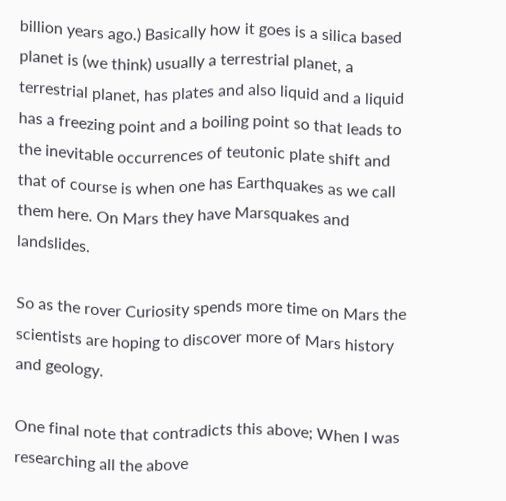billion years ago.) Basically how it goes is a silica based planet is (we think) usually a terrestrial planet, a terrestrial planet, has plates and also liquid and a liquid has a freezing point and a boiling point so that leads to the inevitable occurrences of teutonic plate shift and that of course is when one has Earthquakes as we call them here. On Mars they have Marsquakes and landslides.

So as the rover Curiosity spends more time on Mars the scientists are hoping to discover more of Mars history and geology.

One final note that contradicts this above; When I was researching all the above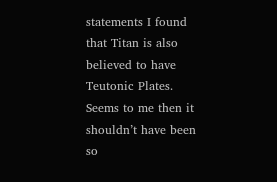statements I found that Titan is also believed to have Teutonic Plates. Seems to me then it shouldn’t have been so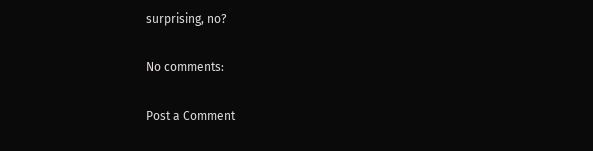surprising, no?

No comments:

Post a Comment